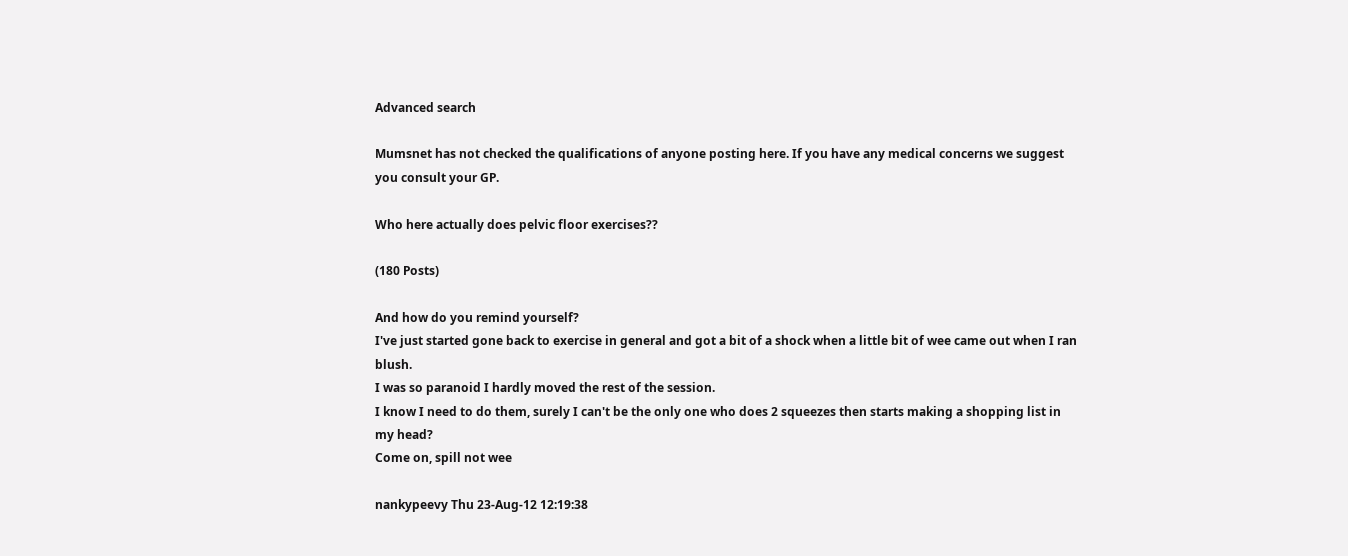Advanced search

Mumsnet has not checked the qualifications of anyone posting here. If you have any medical concerns we suggest you consult your GP.

Who here actually does pelvic floor exercises??

(180 Posts)

And how do you remind yourself?
I've just started gone back to exercise in general and got a bit of a shock when a little bit of wee came out when I ran blush.
I was so paranoid I hardly moved the rest of the session.
I know I need to do them, surely I can't be the only one who does 2 squeezes then starts making a shopping list in my head?
Come on, spill not wee

nankypeevy Thu 23-Aug-12 12:19:38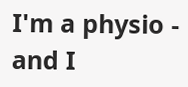I'm a physio - and I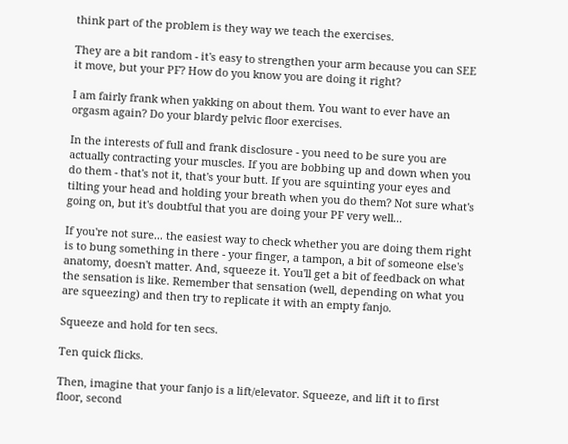think part of the problem is they way we teach the exercises.

They are a bit random - it's easy to strengthen your arm because you can SEE it move, but your PF? How do you know you are doing it right?

I am fairly frank when yakking on about them. You want to ever have an orgasm again? Do your blardy pelvic floor exercises.

In the interests of full and frank disclosure - you need to be sure you are actually contracting your muscles. If you are bobbing up and down when you do them - that's not it, that's your butt. If you are squinting your eyes and tilting your head and holding your breath when you do them? Not sure what's going on, but it's doubtful that you are doing your PF very well...

If you're not sure... the easiest way to check whether you are doing them right is to bung something in there - your finger, a tampon, a bit of someone else's anatomy, doesn't matter. And, squeeze it. You'll get a bit of feedback on what the sensation is like. Remember that sensation (well, depending on what you are squeezing) and then try to replicate it with an empty fanjo.

Squeeze and hold for ten secs.

Ten quick flicks.

Then, imagine that your fanjo is a lift/elevator. Squeeze, and lift it to first floor, second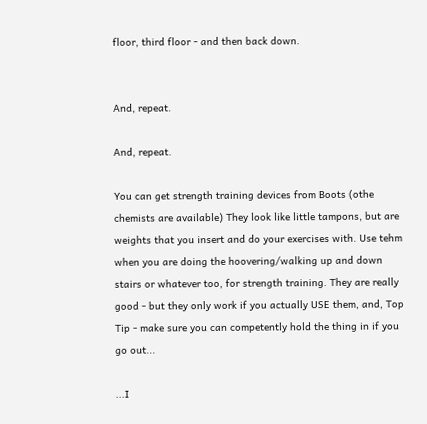floor, third floor - and then back down.


And, repeat.

And, repeat.

You can get strength training devices from Boots (othe chemists are available) They look like little tampons, but are weights that you insert and do your exercises with. Use tehm when you are doing the hoovering/walking up and down stairs or whatever too, for strength training. They are really good - but they only work if you actually USE them, and, Top Tip - make sure you can competently hold the thing in if you go out...

...I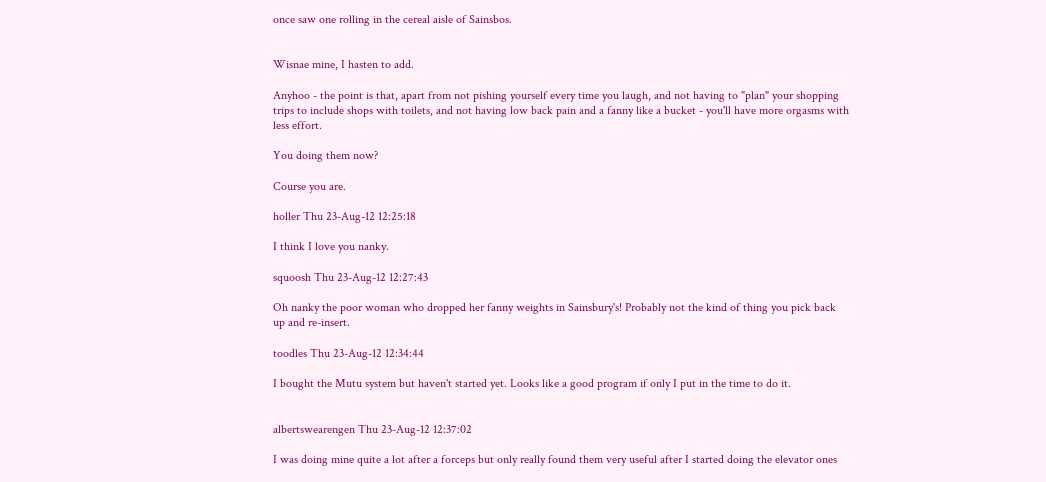once saw one rolling in the cereal aisle of Sainsbos.


Wisnae mine, I hasten to add.

Anyhoo - the point is that, apart from not pishing yourself every time you laugh, and not having to "plan" your shopping trips to include shops with toilets, and not having low back pain and a fanny like a bucket - you'll have more orgasms with less effort.

You doing them now?

Course you are.

holler Thu 23-Aug-12 12:25:18

I think I love you nanky.

squoosh Thu 23-Aug-12 12:27:43

Oh nanky the poor woman who dropped her fanny weights in Sainsbury's! Probably not the kind of thing you pick back up and re-insert.

toodles Thu 23-Aug-12 12:34:44

I bought the Mutu system but haven't started yet. Looks like a good program if only I put in the time to do it.


albertswearengen Thu 23-Aug-12 12:37:02

I was doing mine quite a lot after a forceps but only really found them very useful after I started doing the elevator ones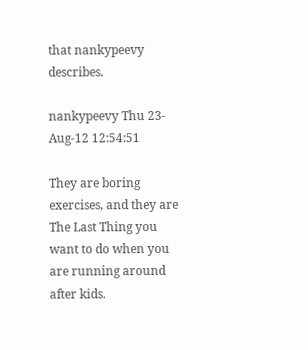that nankypeevy describes.

nankypeevy Thu 23-Aug-12 12:54:51

They are boring exercises, and they are The Last Thing you want to do when you are running around after kids.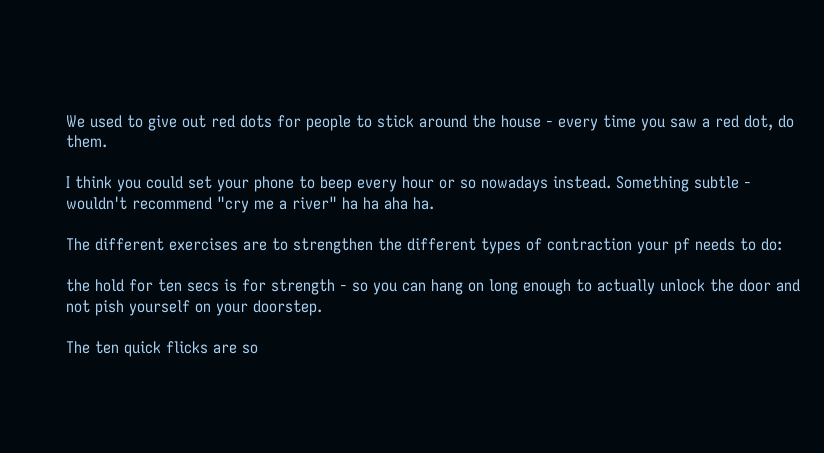We used to give out red dots for people to stick around the house - every time you saw a red dot, do them.

I think you could set your phone to beep every hour or so nowadays instead. Something subtle - wouldn't recommend "cry me a river" ha ha aha ha.

The different exercises are to strengthen the different types of contraction your pf needs to do:

the hold for ten secs is for strength - so you can hang on long enough to actually unlock the door and not pish yourself on your doorstep.

The ten quick flicks are so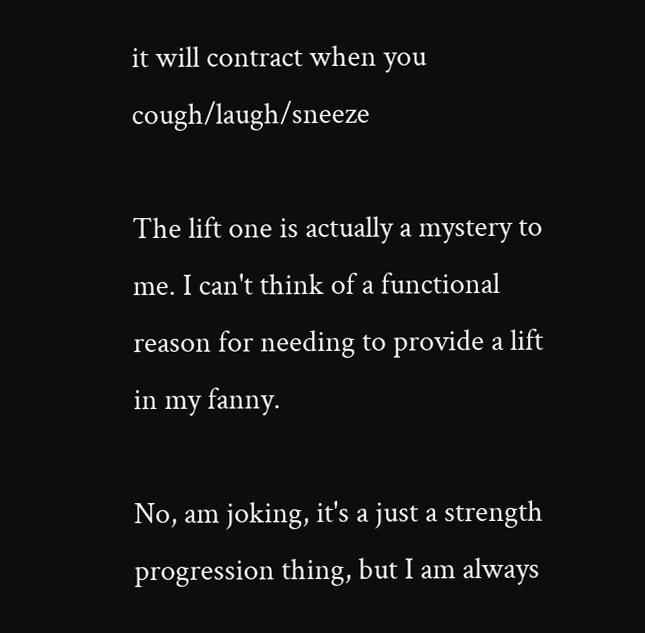it will contract when you cough/laugh/sneeze

The lift one is actually a mystery to me. I can't think of a functional reason for needing to provide a lift in my fanny.

No, am joking, it's a just a strength progression thing, but I am always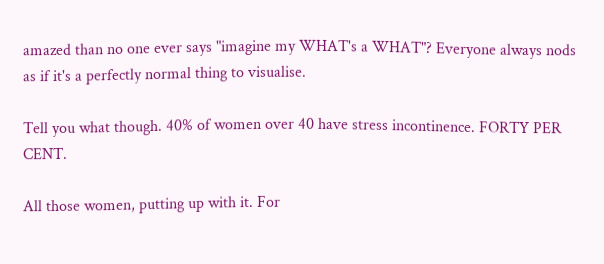amazed than no one ever says "imagine my WHAT's a WHAT"? Everyone always nods as if it's a perfectly normal thing to visualise.

Tell you what though. 40% of women over 40 have stress incontinence. FORTY PER CENT.

All those women, putting up with it. For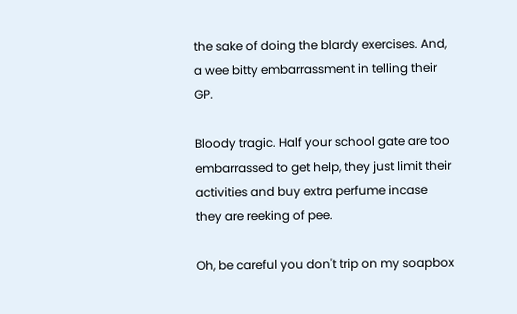the sake of doing the blardy exercises. And, a wee bitty embarrassment in telling their GP.

Bloody tragic. Half your school gate are too embarrassed to get help, they just limit their activities and buy extra perfume incase they are reeking of pee.

Oh, be careful you don't trip on my soapbox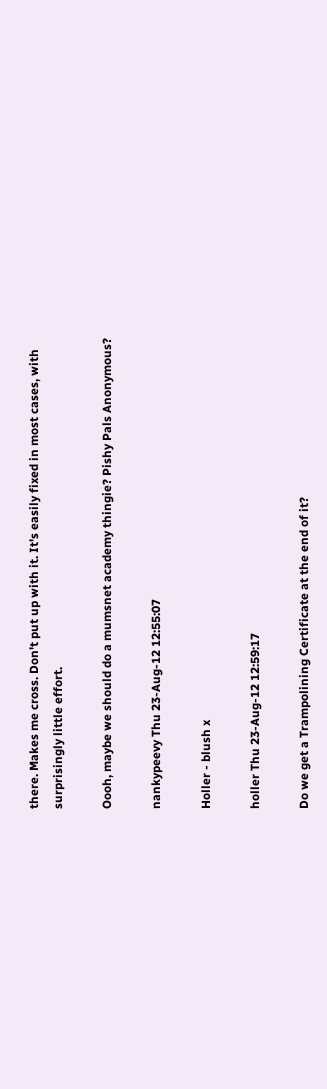there. Makes me cross. Don't put up with it. It's easily fixed in most cases, with surprisingly little effort.

Oooh, maybe we should do a mumsnet academy thingie? Pishy Pals Anonymous?

nankypeevy Thu 23-Aug-12 12:55:07

Holler - blush x

holler Thu 23-Aug-12 12:59:17

Do we get a Trampolining Certificate at the end of it?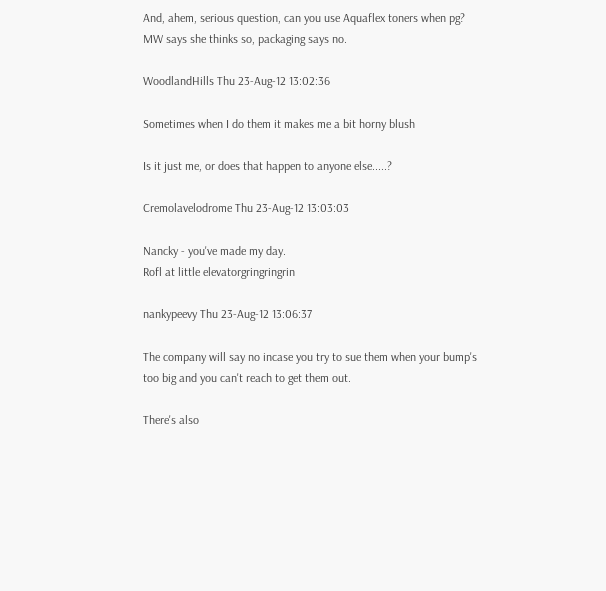And, ahem, serious question, can you use Aquaflex toners when pg? MW says she thinks so, packaging says no.

WoodlandHills Thu 23-Aug-12 13:02:36

Sometimes when I do them it makes me a bit horny blush

Is it just me, or does that happen to anyone else.....?

Cremolavelodrome Thu 23-Aug-12 13:03:03

Nancky - you've made my day.
Rofl at little elevatorgringringrin

nankypeevy Thu 23-Aug-12 13:06:37

The company will say no incase you try to sue them when your bump's too big and you can't reach to get them out.

There's also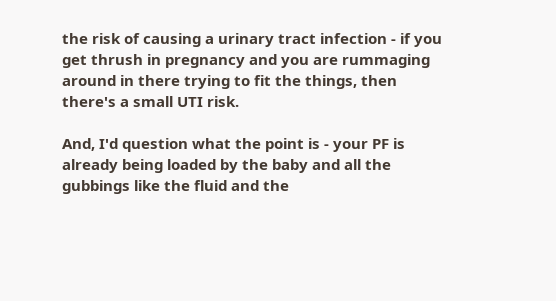the risk of causing a urinary tract infection - if you get thrush in pregnancy and you are rummaging around in there trying to fit the things, then there's a small UTI risk.

And, I'd question what the point is - your PF is already being loaded by the baby and all the gubbings like the fluid and the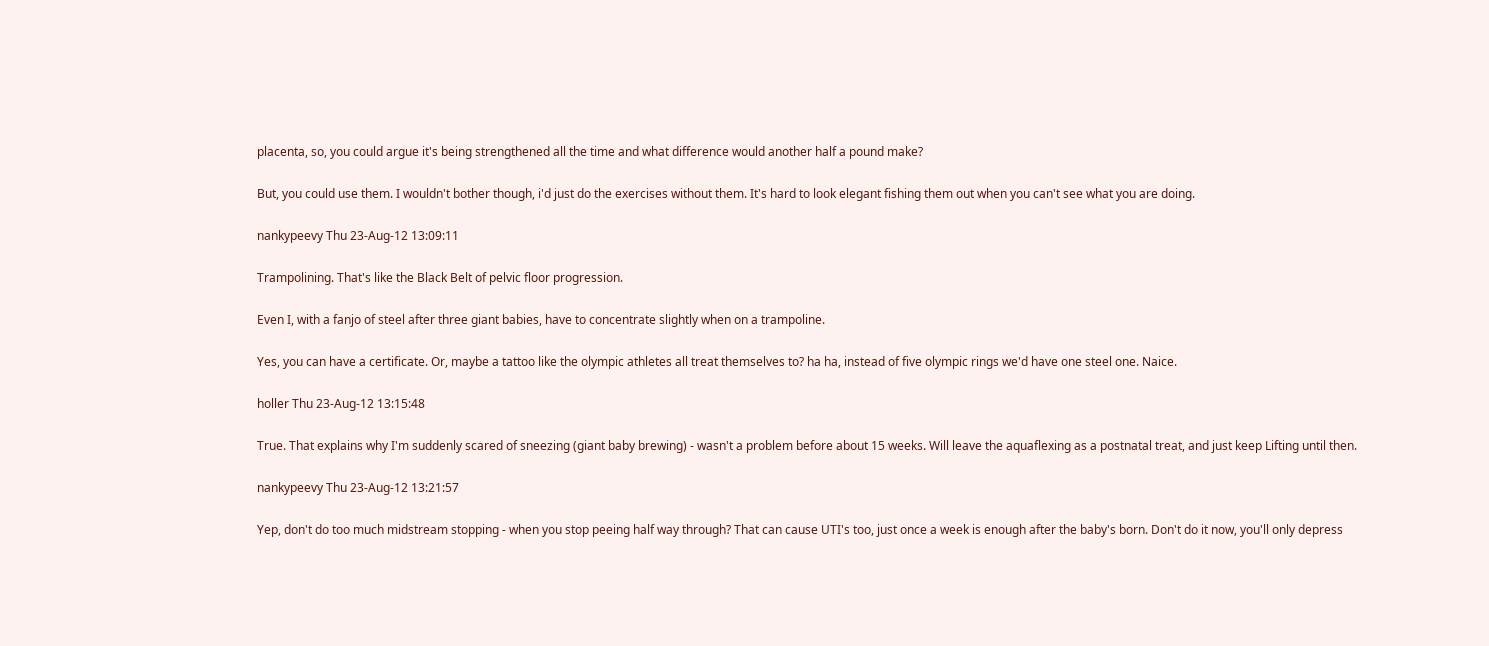placenta, so, you could argue it's being strengthened all the time and what difference would another half a pound make?

But, you could use them. I wouldn't bother though, i'd just do the exercises without them. It's hard to look elegant fishing them out when you can't see what you are doing.

nankypeevy Thu 23-Aug-12 13:09:11

Trampolining. That's like the Black Belt of pelvic floor progression.

Even I, with a fanjo of steel after three giant babies, have to concentrate slightly when on a trampoline.

Yes, you can have a certificate. Or, maybe a tattoo like the olympic athletes all treat themselves to? ha ha, instead of five olympic rings we'd have one steel one. Naice.

holler Thu 23-Aug-12 13:15:48

True. That explains why I'm suddenly scared of sneezing (giant baby brewing) - wasn't a problem before about 15 weeks. Will leave the aquaflexing as a postnatal treat, and just keep Lifting until then.

nankypeevy Thu 23-Aug-12 13:21:57

Yep, don't do too much midstream stopping - when you stop peeing half way through? That can cause UTI's too, just once a week is enough after the baby's born. Don't do it now, you'll only depress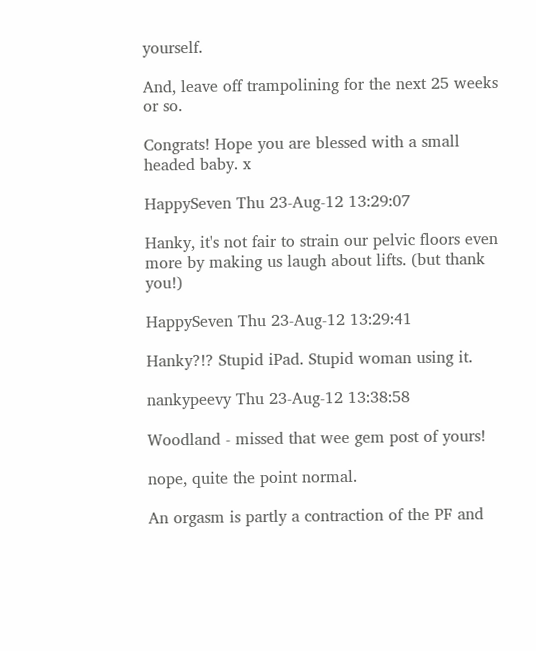yourself.

And, leave off trampolining for the next 25 weeks or so.

Congrats! Hope you are blessed with a small headed baby. x

HappySeven Thu 23-Aug-12 13:29:07

Hanky, it's not fair to strain our pelvic floors even more by making us laugh about lifts. (but thank you!)

HappySeven Thu 23-Aug-12 13:29:41

Hanky?!? Stupid iPad. Stupid woman using it.

nankypeevy Thu 23-Aug-12 13:38:58

Woodland - missed that wee gem post of yours!

nope, quite the point normal.

An orgasm is partly a contraction of the PF and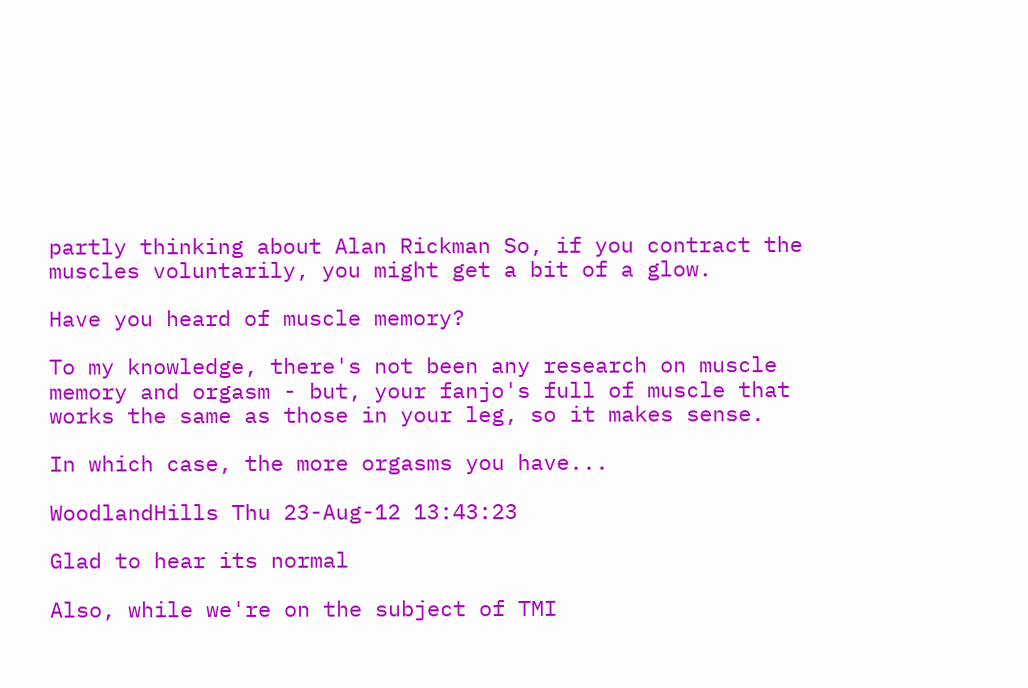partly thinking about Alan Rickman So, if you contract the muscles voluntarily, you might get a bit of a glow.

Have you heard of muscle memory?

To my knowledge, there's not been any research on muscle memory and orgasm - but, your fanjo's full of muscle that works the same as those in your leg, so it makes sense.

In which case, the more orgasms you have...

WoodlandHills Thu 23-Aug-12 13:43:23

Glad to hear its normal

Also, while we're on the subject of TMI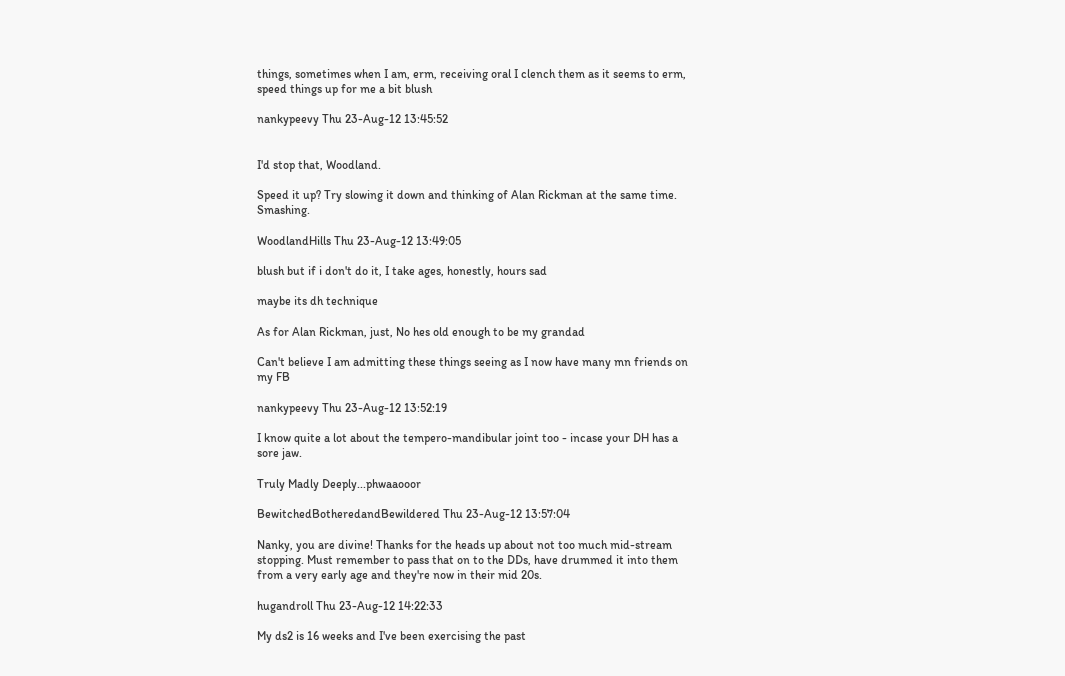things, sometimes when I am, erm, receiving oral I clench them as it seems to erm, speed things up for me a bit blush

nankypeevy Thu 23-Aug-12 13:45:52


I'd stop that, Woodland.

Speed it up? Try slowing it down and thinking of Alan Rickman at the same time. Smashing.

WoodlandHills Thu 23-Aug-12 13:49:05

blush but if i don't do it, I take ages, honestly, hours sad

maybe its dh technique

As for Alan Rickman, just, No hes old enough to be my grandad

Can't believe I am admitting these things seeing as I now have many mn friends on my FB

nankypeevy Thu 23-Aug-12 13:52:19

I know quite a lot about the tempero-mandibular joint too - incase your DH has a sore jaw.

Truly Madly Deeply...phwaaooor

BewitchedBotheredandBewildered Thu 23-Aug-12 13:57:04

Nanky, you are divine! Thanks for the heads up about not too much mid-stream stopping. Must remember to pass that on to the DDs, have drummed it into them from a very early age and they're now in their mid 20s.

hugandroll Thu 23-Aug-12 14:22:33

My ds2 is 16 weeks and I've been exercising the past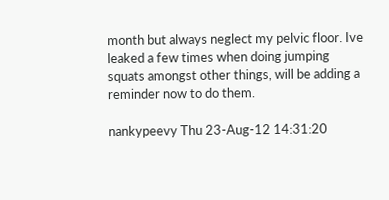month but always neglect my pelvic floor. Ive leaked a few times when doing jumping squats amongst other things, will be adding a reminder now to do them.

nankypeevy Thu 23-Aug-12 14:31:20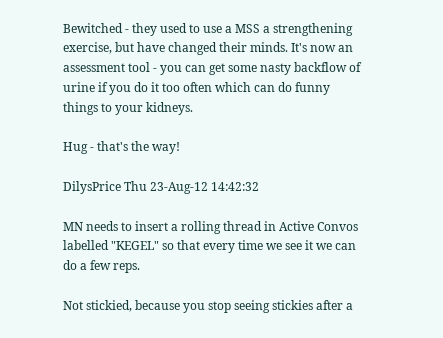Bewitched - they used to use a MSS a strengthening exercise, but have changed their minds. It's now an assessment tool - you can get some nasty backflow of urine if you do it too often which can do funny things to your kidneys.

Hug - that's the way!

DilysPrice Thu 23-Aug-12 14:42:32

MN needs to insert a rolling thread in Active Convos labelled "KEGEL" so that every time we see it we can do a few reps.

Not stickied, because you stop seeing stickies after a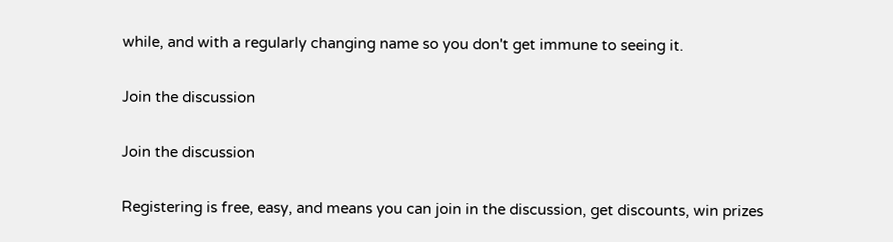while, and with a regularly changing name so you don't get immune to seeing it.

Join the discussion

Join the discussion

Registering is free, easy, and means you can join in the discussion, get discounts, win prizes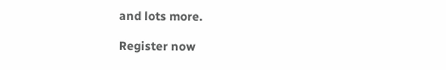and lots more.

Register now